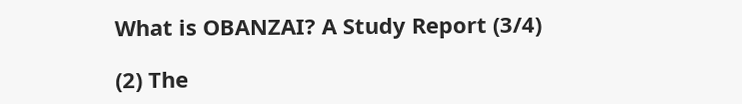What is OBANZAI? A Study Report (3/4)

(2) The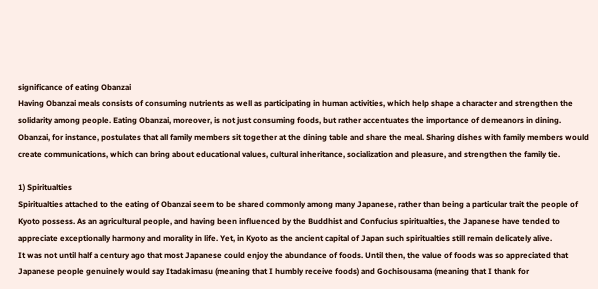significance of eating Obanzai
Having Obanzai meals consists of consuming nutrients as well as participating in human activities, which help shape a character and strengthen the solidarity among people. Eating Obanzai, moreover, is not just consuming foods, but rather accentuates the importance of demeanors in dining. Obanzai, for instance, postulates that all family members sit together at the dining table and share the meal. Sharing dishes with family members would create communications, which can bring about educational values, cultural inheritance, socialization and pleasure, and strengthen the family tie.

1) Spiritualties
Spiritualties attached to the eating of Obanzai seem to be shared commonly among many Japanese, rather than being a particular trait the people of Kyoto possess. As an agricultural people, and having been influenced by the Buddhist and Confucius spiritualties, the Japanese have tended to appreciate exceptionally harmony and morality in life. Yet, in Kyoto as the ancient capital of Japan such spiritualties still remain delicately alive.
It was not until half a century ago that most Japanese could enjoy the abundance of foods. Until then, the value of foods was so appreciated that Japanese people genuinely would say Itadakimasu (meaning that I humbly receive foods) and Gochisousama (meaning that I thank for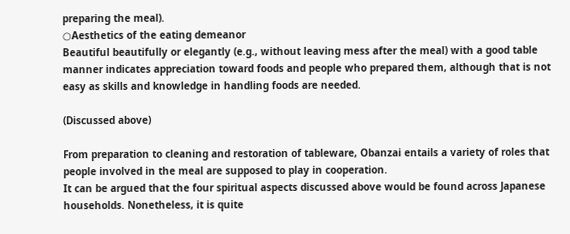preparing the meal).
○Aesthetics of the eating demeanor
Beautiful beautifully or elegantly (e.g., without leaving mess after the meal) with a good table manner indicates appreciation toward foods and people who prepared them, although that is not easy as skills and knowledge in handling foods are needed.

(Discussed above)

From preparation to cleaning and restoration of tableware, Obanzai entails a variety of roles that people involved in the meal are supposed to play in cooperation.
It can be argued that the four spiritual aspects discussed above would be found across Japanese households. Nonetheless, it is quite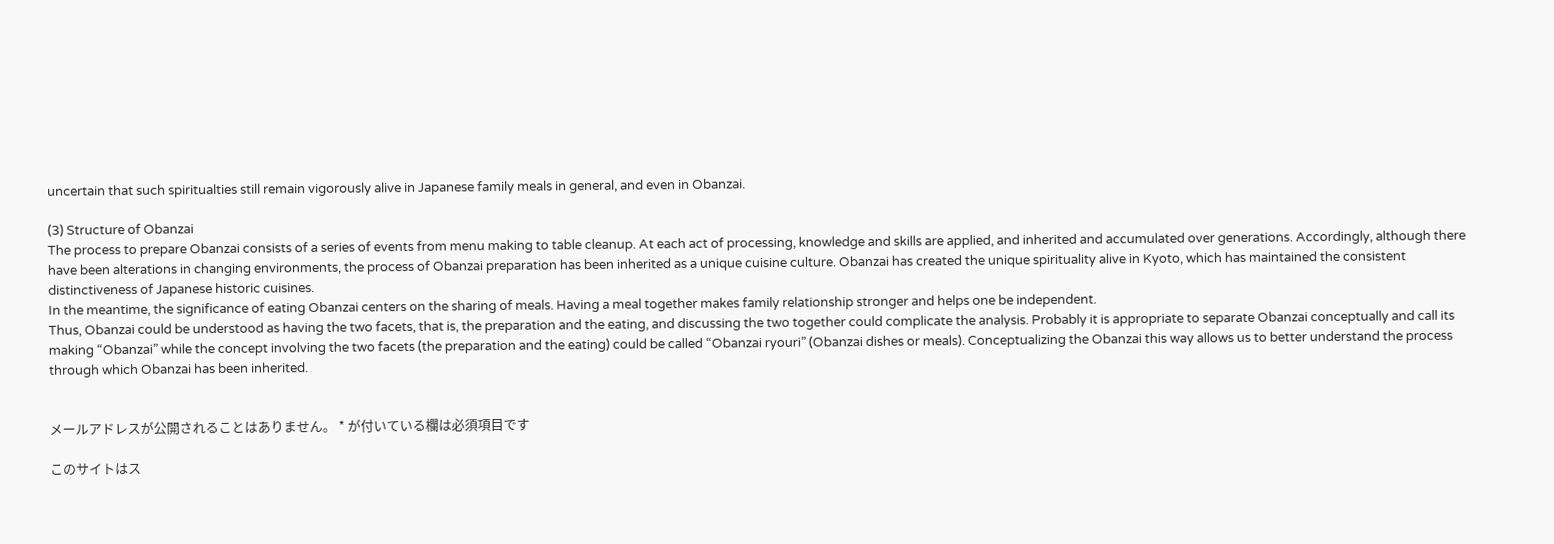uncertain that such spiritualties still remain vigorously alive in Japanese family meals in general, and even in Obanzai.

(3) Structure of Obanzai
The process to prepare Obanzai consists of a series of events from menu making to table cleanup. At each act of processing, knowledge and skills are applied, and inherited and accumulated over generations. Accordingly, although there have been alterations in changing environments, the process of Obanzai preparation has been inherited as a unique cuisine culture. Obanzai has created the unique spirituality alive in Kyoto, which has maintained the consistent distinctiveness of Japanese historic cuisines.
In the meantime, the significance of eating Obanzai centers on the sharing of meals. Having a meal together makes family relationship stronger and helps one be independent.
Thus, Obanzai could be understood as having the two facets, that is, the preparation and the eating, and discussing the two together could complicate the analysis. Probably it is appropriate to separate Obanzai conceptually and call its making “Obanzai” while the concept involving the two facets (the preparation and the eating) could be called “Obanzai ryouri” (Obanzai dishes or meals). Conceptualizing the Obanzai this way allows us to better understand the process through which Obanzai has been inherited.


メールアドレスが公開されることはありません。 * が付いている欄は必須項目です

このサイトはス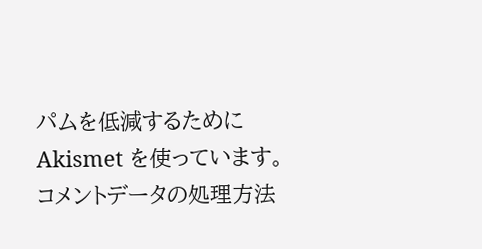パムを低減するために Akismet を使っています。コメントデータの処理方法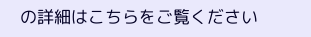の詳細はこちらをご覧ください